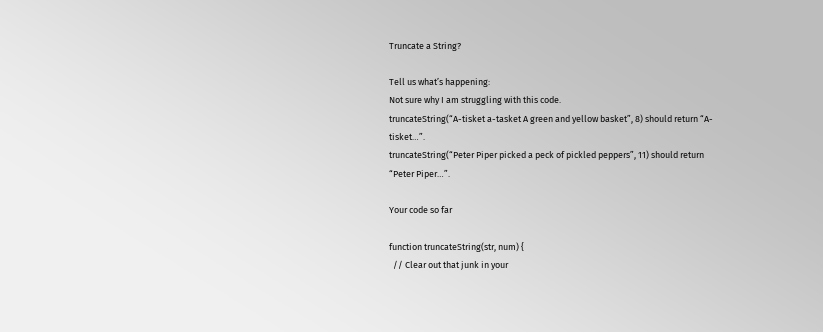Truncate a String?

Tell us what’s happening:
Not sure why I am struggling with this code.
truncateString(“A-tisket a-tasket A green and yellow basket”, 8) should return “A-tisket…”.
truncateString(“Peter Piper picked a peck of pickled peppers”, 11) should return “Peter Piper…”.

Your code so far

function truncateString(str, num) {
  // Clear out that junk in your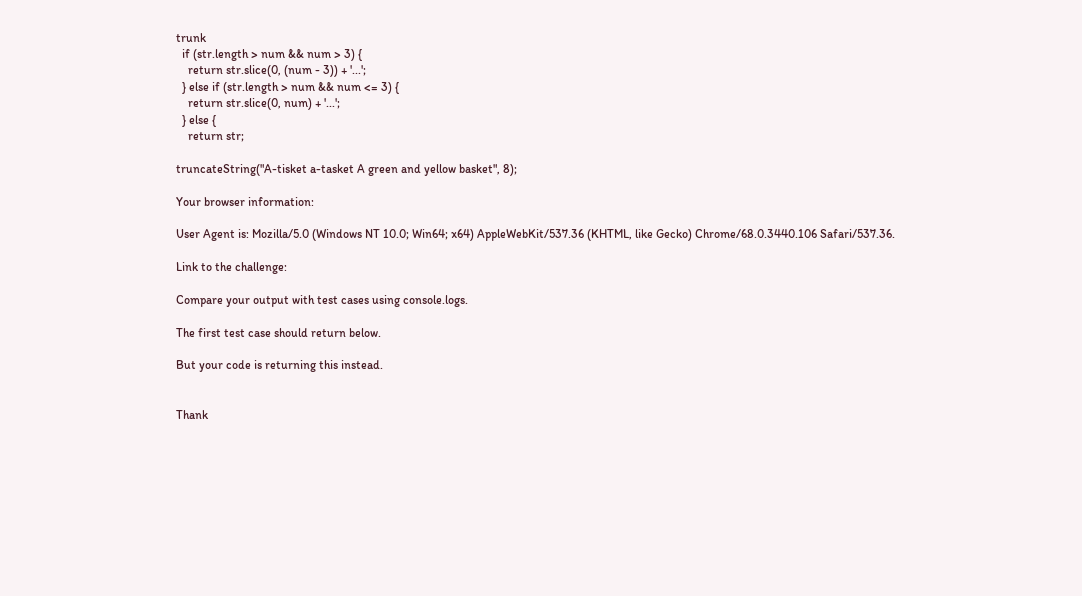trunk
  if (str.length > num && num > 3) {
    return str.slice(0, (num - 3)) + '...';
  } else if (str.length > num && num <= 3) {
    return str.slice(0, num) + '...';
  } else {
    return str;

truncateString("A-tisket a-tasket A green and yellow basket", 8);

Your browser information:

User Agent is: Mozilla/5.0 (Windows NT 10.0; Win64; x64) AppleWebKit/537.36 (KHTML, like Gecko) Chrome/68.0.3440.106 Safari/537.36.

Link to the challenge:

Compare your output with test cases using console.logs.

The first test case should return below.

But your code is returning this instead.


Thank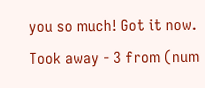you so much! Got it now. Took away - 3 from (num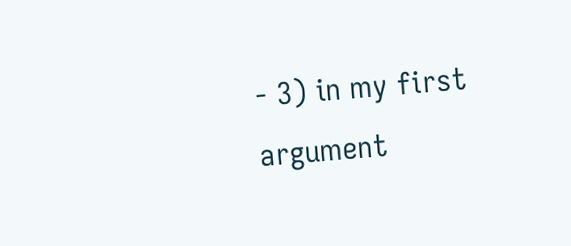- 3) in my first argument